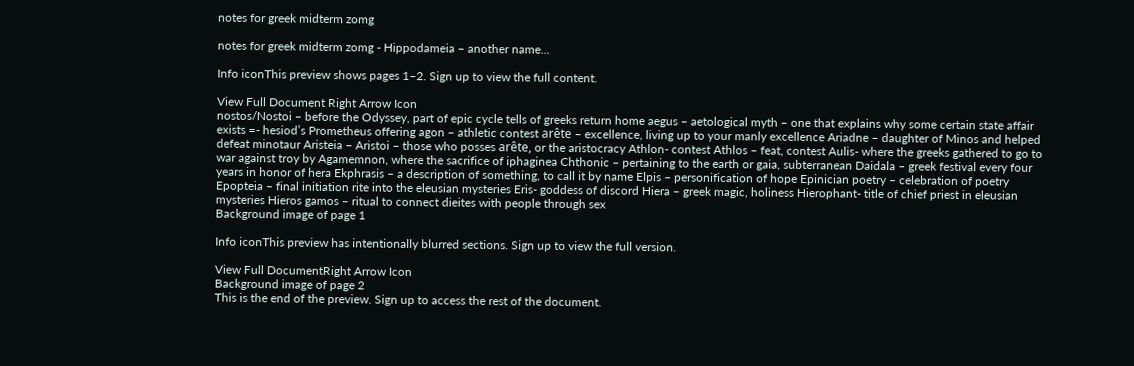notes for greek midterm zomg

notes for greek midterm zomg - Hippodameia – another name...

Info iconThis preview shows pages 1–2. Sign up to view the full content.

View Full Document Right Arrow Icon
nostos/Nostoi – before the Odyssey, part of epic cycle tells of greeks return home aegus – aetological myth – one that explains why some certain state affair exists =- hesiod’s Prometheus offering agon – athletic contest arête – excellence, living up to your manly excellence Ariadne – daughter of Minos and helped defeat minotaur Aristeia – Aristoi – those who posses arête, or the aristocracy Athlon- contest Athlos – feat, contest Aulis- where the greeks gathered to go to war against troy by Agamemnon, where the sacrifice of iphaginea Chthonic – pertaining to the earth or gaia, subterranean Daidala – greek festival every four years in honor of hera Ekphrasis – a description of something, to call it by name Elpis – personification of hope Epinician poetry – celebration of poetry Epopteia – final initiation rite into the eleusian mysteries Eris- goddess of discord Hiera – greek magic, holiness Hierophant- title of chief priest in eleusian mysteries Hieros gamos – ritual to connect dieites with people through sex
Background image of page 1

Info iconThis preview has intentionally blurred sections. Sign up to view the full version.

View Full DocumentRight Arrow Icon
Background image of page 2
This is the end of the preview. Sign up to access the rest of the document.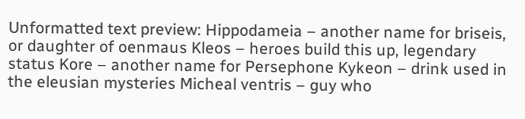Unformatted text preview: Hippodameia – another name for briseis, or daughter of oenmaus Kleos – heroes build this up, legendary status Kore – another name for Persephone Kykeon – drink used in the eleusian mysteries Micheal ventris – guy who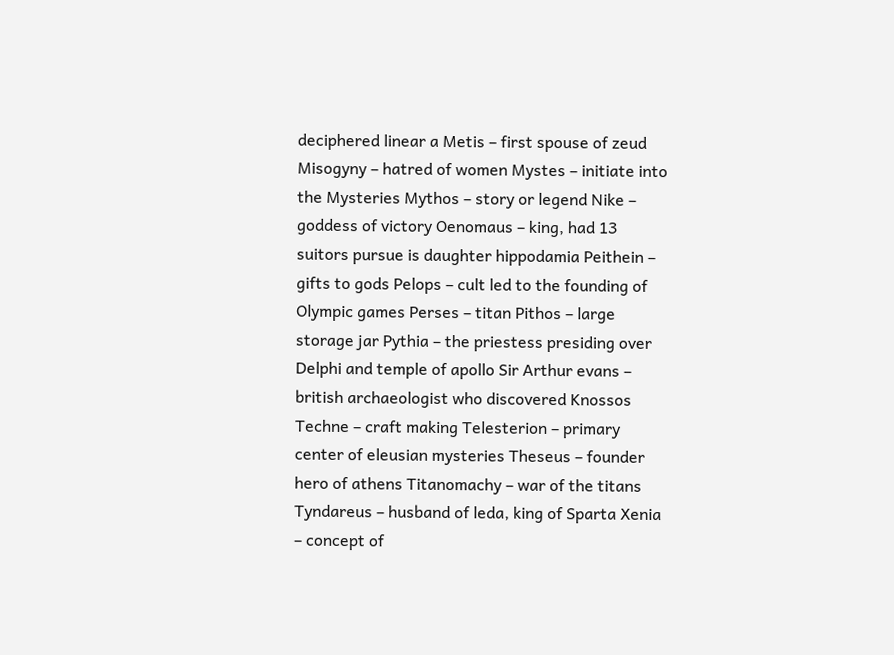deciphered linear a Metis – first spouse of zeud Misogyny – hatred of women Mystes – initiate into the Mysteries Mythos – story or legend Nike – goddess of victory Oenomaus – king, had 13 suitors pursue is daughter hippodamia Peithein – gifts to gods Pelops – cult led to the founding of Olympic games Perses – titan Pithos – large storage jar Pythia – the priestess presiding over Delphi and temple of apollo Sir Arthur evans – british archaeologist who discovered Knossos Techne – craft making Telesterion – primary center of eleusian mysteries Theseus – founder hero of athens Titanomachy – war of the titans Tyndareus – husband of leda, king of Sparta Xenia – concept of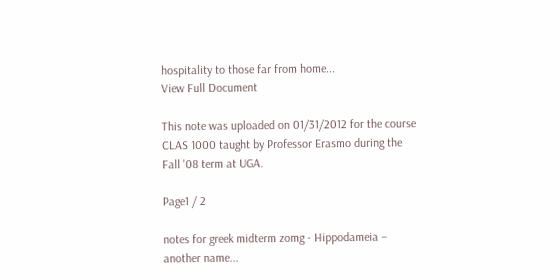hospitality to those far from home...
View Full Document

This note was uploaded on 01/31/2012 for the course CLAS 1000 taught by Professor Erasmo during the Fall '08 term at UGA.

Page1 / 2

notes for greek midterm zomg - Hippodameia – another name...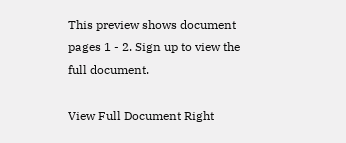This preview shows document pages 1 - 2. Sign up to view the full document.

View Full Document Right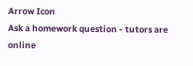Arrow Icon
Ask a homework question - tutors are online